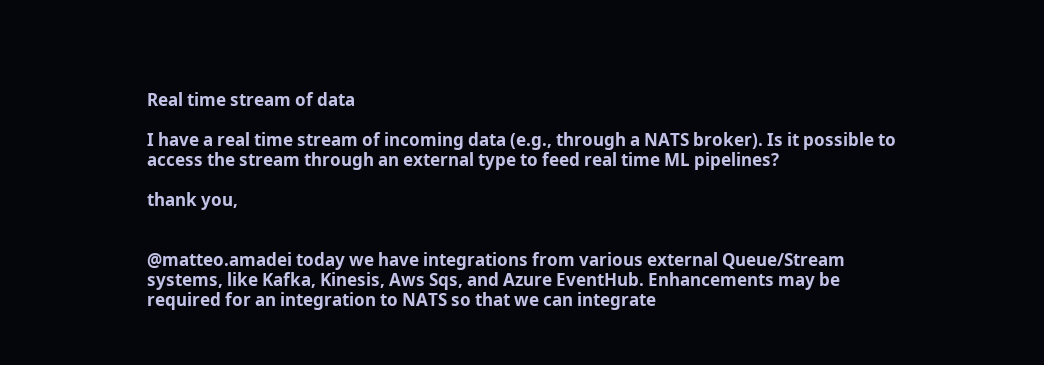Real time stream of data

I have a real time stream of incoming data (e.g., through a NATS broker). Is it possible to access the stream through an external type to feed real time ML pipelines?

thank you,


@matteo.amadei today we have integrations from various external Queue/Stream systems, like Kafka, Kinesis, Aws Sqs, and Azure EventHub. Enhancements may be required for an integration to NATS so that we can integrate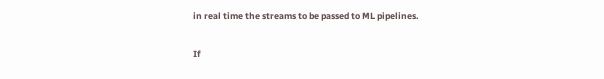in real time the streams to be passed to ML pipelines.

If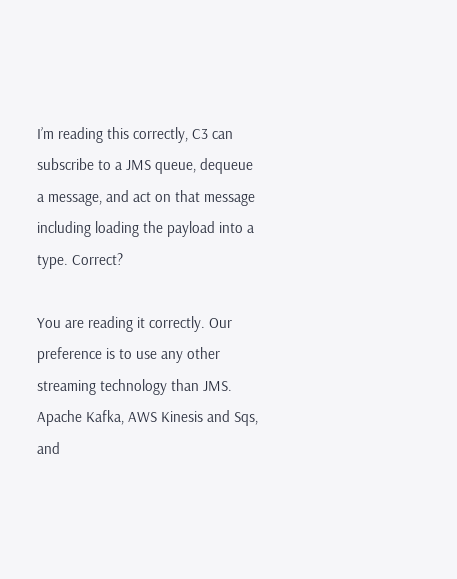I’m reading this correctly, C3 can subscribe to a JMS queue, dequeue a message, and act on that message including loading the payload into a type. Correct?

You are reading it correctly. Our preference is to use any other streaming technology than JMS. Apache Kafka, AWS Kinesis and Sqs, and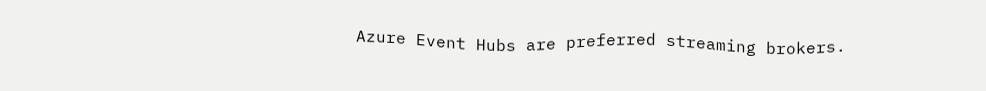Azure Event Hubs are preferred streaming brokers.